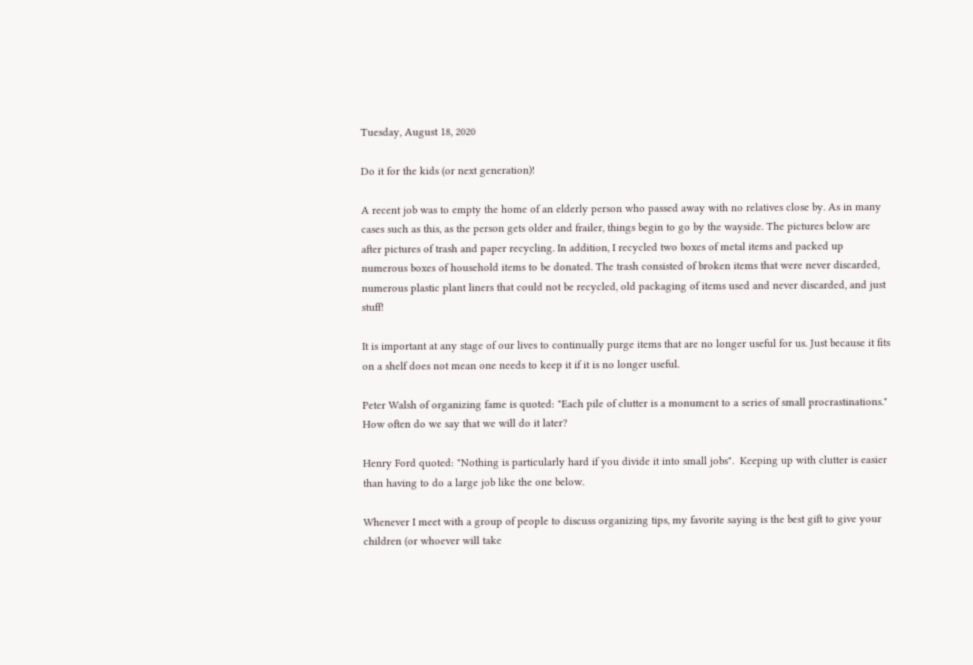Tuesday, August 18, 2020

Do it for the kids (or next generation)!

A recent job was to empty the home of an elderly person who passed away with no relatives close by. As in many cases such as this, as the person gets older and frailer, things begin to go by the wayside. The pictures below are after pictures of trash and paper recycling. In addition, I recycled two boxes of metal items and packed up numerous boxes of household items to be donated. The trash consisted of broken items that were never discarded, numerous plastic plant liners that could not be recycled, old packaging of items used and never discarded, and just stuff!

It is important at any stage of our lives to continually purge items that are no longer useful for us. Just because it fits on a shelf does not mean one needs to keep it if it is no longer useful.

Peter Walsh of organizing fame is quoted: "Each pile of clutter is a monument to a series of small procrastinations." How often do we say that we will do it later?

Henry Ford quoted: "Nothing is particularly hard if you divide it into small jobs".  Keeping up with clutter is easier than having to do a large job like the one below.

Whenever I meet with a group of people to discuss organizing tips, my favorite saying is the best gift to give your children (or whoever will take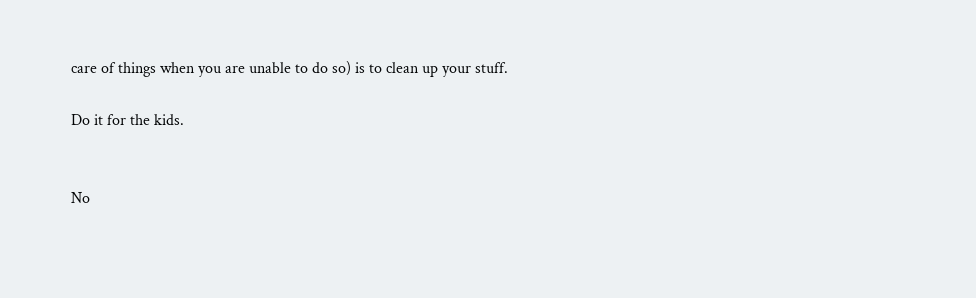care of things when you are unable to do so) is to clean up your stuff.

Do it for the kids.


No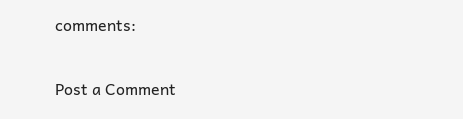comments:

Post a Comment